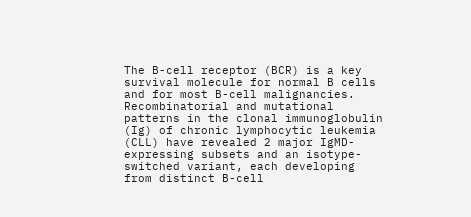The B-cell receptor (BCR) is a key survival molecule for normal B cells and for most B-cell malignancies. Recombinatorial and mutational patterns in the clonal immunoglobulin (Ig) of chronic lymphocytic leukemia (CLL) have revealed 2 major IgMD-expressing subsets and an isotype-switched variant, each developing from distinct B-cell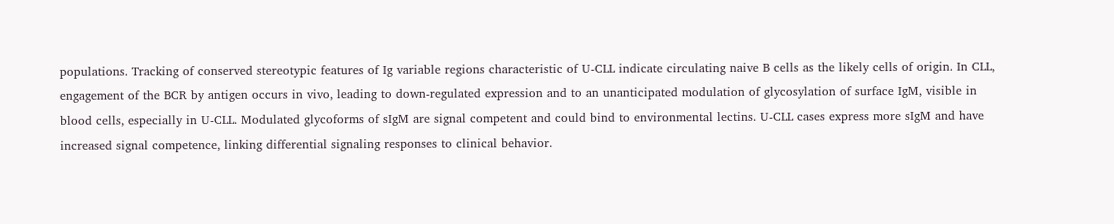populations. Tracking of conserved stereotypic features of Ig variable regions characteristic of U-CLL indicate circulating naive B cells as the likely cells of origin. In CLL, engagement of the BCR by antigen occurs in vivo, leading to down-regulated expression and to an unanticipated modulation of glycosylation of surface IgM, visible in blood cells, especially in U-CLL. Modulated glycoforms of sIgM are signal competent and could bind to environmental lectins. U-CLL cases express more sIgM and have increased signal competence, linking differential signaling responses to clinical behavior.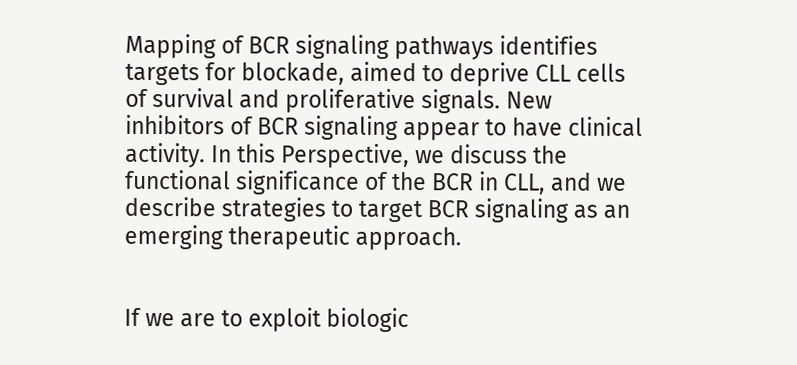Mapping of BCR signaling pathways identifies targets for blockade, aimed to deprive CLL cells of survival and proliferative signals. New inhibitors of BCR signaling appear to have clinical activity. In this Perspective, we discuss the functional significance of the BCR in CLL, and we describe strategies to target BCR signaling as an emerging therapeutic approach.


If we are to exploit biologic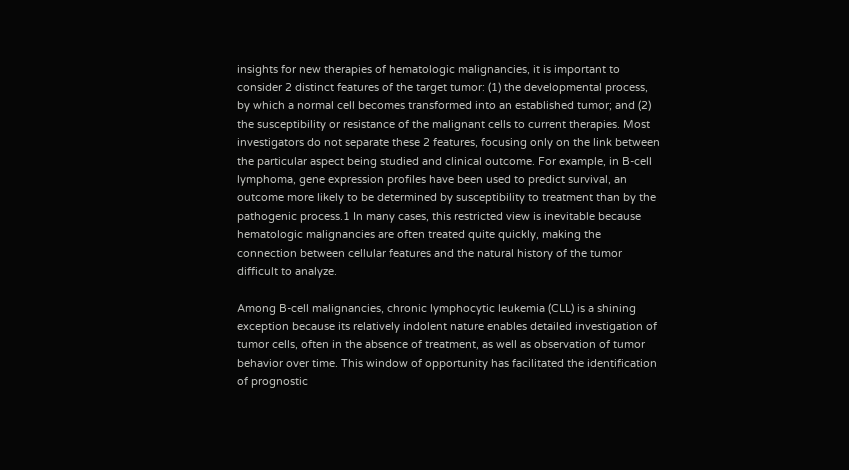insights for new therapies of hematologic malignancies, it is important to consider 2 distinct features of the target tumor: (1) the developmental process, by which a normal cell becomes transformed into an established tumor; and (2) the susceptibility or resistance of the malignant cells to current therapies. Most investigators do not separate these 2 features, focusing only on the link between the particular aspect being studied and clinical outcome. For example, in B-cell lymphoma, gene expression profiles have been used to predict survival, an outcome more likely to be determined by susceptibility to treatment than by the pathogenic process.1 In many cases, this restricted view is inevitable because hematologic malignancies are often treated quite quickly, making the connection between cellular features and the natural history of the tumor difficult to analyze.

Among B-cell malignancies, chronic lymphocytic leukemia (CLL) is a shining exception because its relatively indolent nature enables detailed investigation of tumor cells, often in the absence of treatment, as well as observation of tumor behavior over time. This window of opportunity has facilitated the identification of prognostic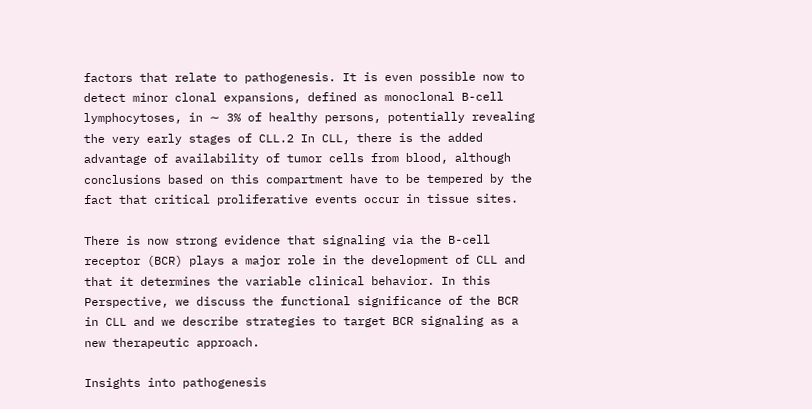factors that relate to pathogenesis. It is even possible now to detect minor clonal expansions, defined as monoclonal B-cell lymphocytoses, in ∼ 3% of healthy persons, potentially revealing the very early stages of CLL.2 In CLL, there is the added advantage of availability of tumor cells from blood, although conclusions based on this compartment have to be tempered by the fact that critical proliferative events occur in tissue sites.

There is now strong evidence that signaling via the B-cell receptor (BCR) plays a major role in the development of CLL and that it determines the variable clinical behavior. In this Perspective, we discuss the functional significance of the BCR in CLL and we describe strategies to target BCR signaling as a new therapeutic approach.

Insights into pathogenesis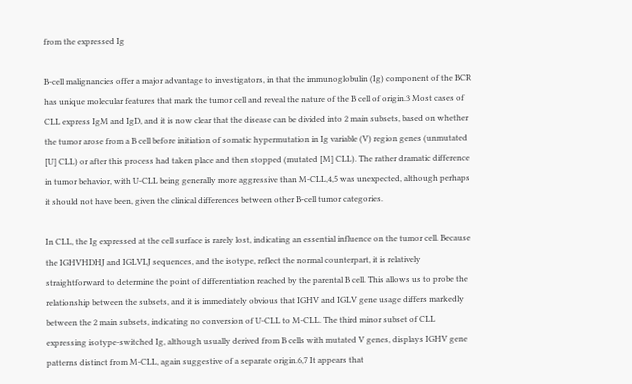from the expressed Ig

B-cell malignancies offer a major advantage to investigators, in that the immunoglobulin (Ig) component of the BCR has unique molecular features that mark the tumor cell and reveal the nature of the B cell of origin.3 Most cases of CLL express IgM and IgD, and it is now clear that the disease can be divided into 2 main subsets, based on whether the tumor arose from a B cell before initiation of somatic hypermutation in Ig variable (V) region genes (unmutated [U] CLL) or after this process had taken place and then stopped (mutated [M] CLL). The rather dramatic difference in tumor behavior, with U-CLL being generally more aggressive than M-CLL,4,5 was unexpected, although perhaps it should not have been, given the clinical differences between other B-cell tumor categories.

In CLL, the Ig expressed at the cell surface is rarely lost, indicating an essential influence on the tumor cell. Because the IGHVHDHJ and IGLVLJ sequences, and the isotype, reflect the normal counterpart, it is relatively straightforward to determine the point of differentiation reached by the parental B cell. This allows us to probe the relationship between the subsets, and it is immediately obvious that IGHV and IGLV gene usage differs markedly between the 2 main subsets, indicating no conversion of U-CLL to M-CLL. The third minor subset of CLL expressing isotype-switched Ig, although usually derived from B cells with mutated V genes, displays IGHV gene patterns distinct from M-CLL, again suggestive of a separate origin.6,7 It appears that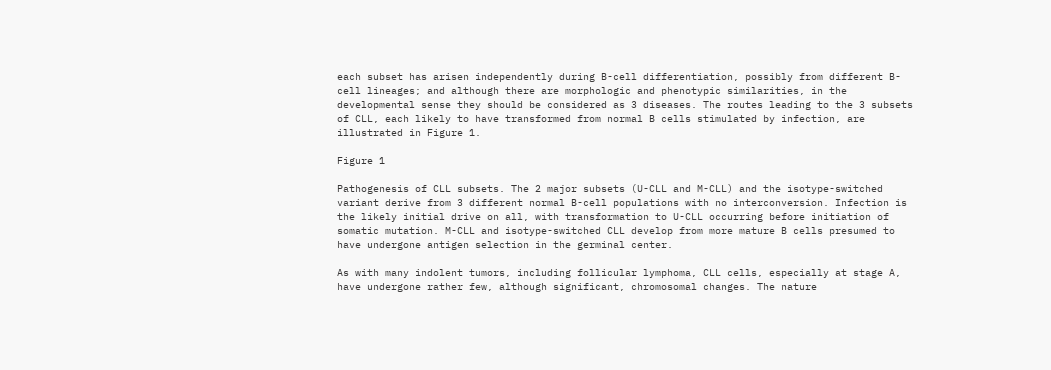each subset has arisen independently during B-cell differentiation, possibly from different B-cell lineages; and although there are morphologic and phenotypic similarities, in the developmental sense they should be considered as 3 diseases. The routes leading to the 3 subsets of CLL, each likely to have transformed from normal B cells stimulated by infection, are illustrated in Figure 1.

Figure 1

Pathogenesis of CLL subsets. The 2 major subsets (U-CLL and M-CLL) and the isotype-switched variant derive from 3 different normal B-cell populations with no interconversion. Infection is the likely initial drive on all, with transformation to U-CLL occurring before initiation of somatic mutation. M-CLL and isotype-switched CLL develop from more mature B cells presumed to have undergone antigen selection in the germinal center.

As with many indolent tumors, including follicular lymphoma, CLL cells, especially at stage A, have undergone rather few, although significant, chromosomal changes. The nature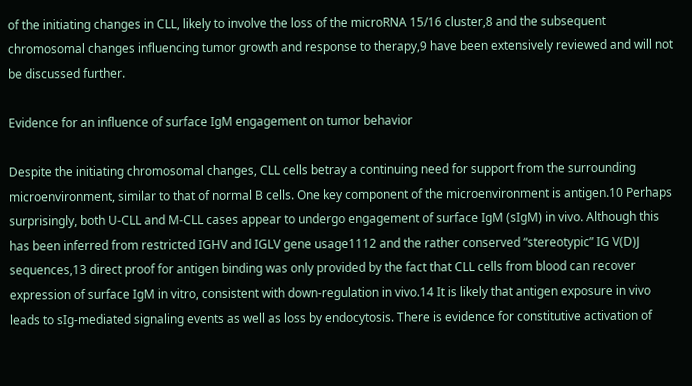of the initiating changes in CLL, likely to involve the loss of the microRNA 15/16 cluster,8 and the subsequent chromosomal changes influencing tumor growth and response to therapy,9 have been extensively reviewed and will not be discussed further.

Evidence for an influence of surface IgM engagement on tumor behavior

Despite the initiating chromosomal changes, CLL cells betray a continuing need for support from the surrounding microenvironment, similar to that of normal B cells. One key component of the microenvironment is antigen.10 Perhaps surprisingly, both U-CLL and M-CLL cases appear to undergo engagement of surface IgM (sIgM) in vivo. Although this has been inferred from restricted IGHV and IGLV gene usage1112 and the rather conserved “stereotypic” IG V(D)J sequences,13 direct proof for antigen binding was only provided by the fact that CLL cells from blood can recover expression of surface IgM in vitro, consistent with down-regulation in vivo.14 It is likely that antigen exposure in vivo leads to sIg-mediated signaling events as well as loss by endocytosis. There is evidence for constitutive activation of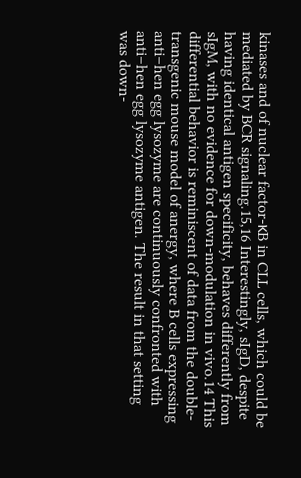kinases and of nuclear factor-κB in CLL cells, which could be mediated by BCR signaling.15,16 Interestingly, sIgD, despite having identical antigen specificity, behaves differently from sIgM, with no evidence for down-modulation in vivo.14 This differential behavior is reminiscent of data from the double-transgenic mouse model of anergy, where B cells expressing anti–hen egg lysozyme are continuously confronted with anti–hen egg lysozyme antigen. The result in that setting was down-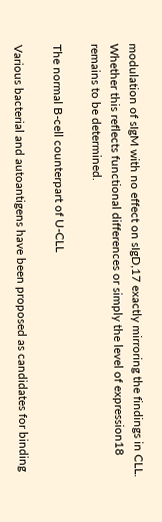modulation of sIgM with no effect on sIgD,17 exactly mirroring the findings in CLL. Whether this reflects functional differences or simply the level of expression18 remains to be determined.

The normal B-cell counterpart of U-CLL

Various bacterial and autoantigens have been proposed as candidates for binding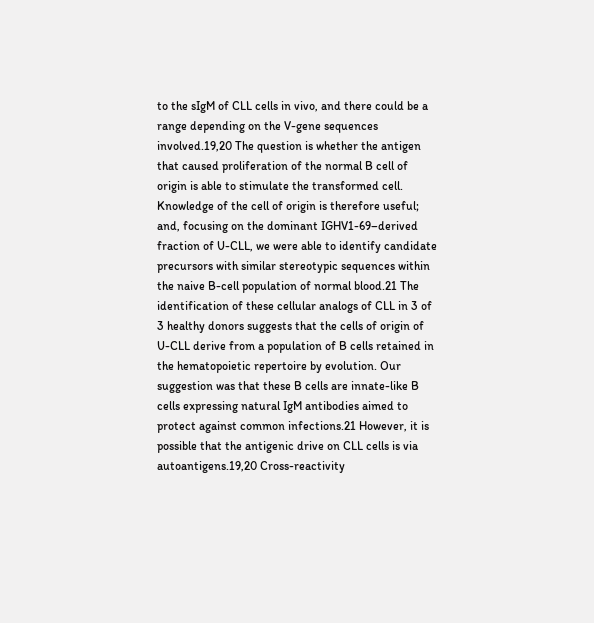to the sIgM of CLL cells in vivo, and there could be a range depending on the V-gene sequences involved.19,20 The question is whether the antigen that caused proliferation of the normal B cell of origin is able to stimulate the transformed cell. Knowledge of the cell of origin is therefore useful; and, focusing on the dominant IGHV1-69–derived fraction of U-CLL, we were able to identify candidate precursors with similar stereotypic sequences within the naive B-cell population of normal blood.21 The identification of these cellular analogs of CLL in 3 of 3 healthy donors suggests that the cells of origin of U-CLL derive from a population of B cells retained in the hematopoietic repertoire by evolution. Our suggestion was that these B cells are innate-like B cells expressing natural IgM antibodies aimed to protect against common infections.21 However, it is possible that the antigenic drive on CLL cells is via autoantigens.19,20 Cross-reactivity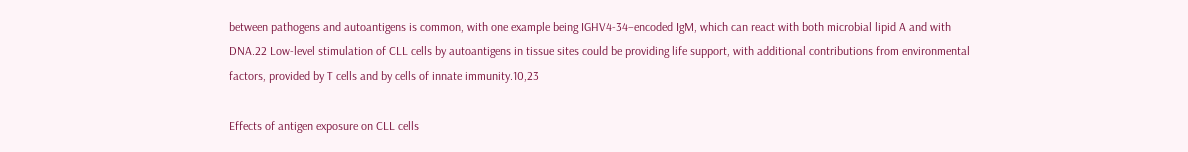between pathogens and autoantigens is common, with one example being IGHV4-34–encoded IgM, which can react with both microbial lipid A and with DNA.22 Low-level stimulation of CLL cells by autoantigens in tissue sites could be providing life support, with additional contributions from environmental factors, provided by T cells and by cells of innate immunity.10,23

Effects of antigen exposure on CLL cells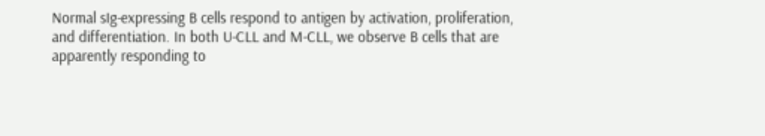Normal sIg-expressing B cells respond to antigen by activation, proliferation, and differentiation. In both U-CLL and M-CLL, we observe B cells that are apparently responding to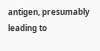antigen, presumably leading to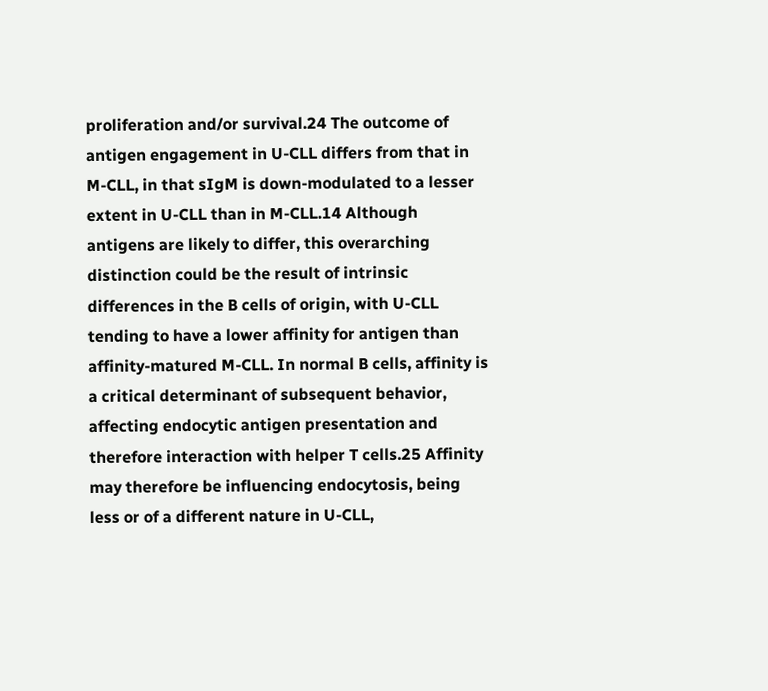proliferation and/or survival.24 The outcome of antigen engagement in U-CLL differs from that in M-CLL, in that sIgM is down-modulated to a lesser extent in U-CLL than in M-CLL.14 Although antigens are likely to differ, this overarching distinction could be the result of intrinsic differences in the B cells of origin, with U-CLL tending to have a lower affinity for antigen than affinity-matured M-CLL. In normal B cells, affinity is a critical determinant of subsequent behavior, affecting endocytic antigen presentation and therefore interaction with helper T cells.25 Affinity may therefore be influencing endocytosis, being less or of a different nature in U-CLL,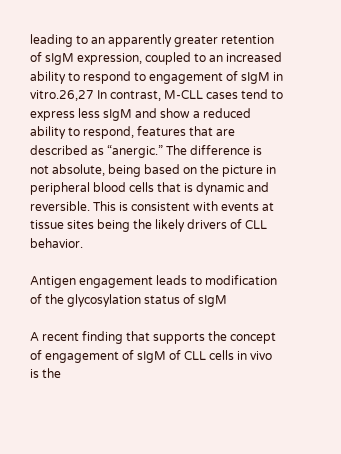leading to an apparently greater retention of sIgM expression, coupled to an increased ability to respond to engagement of sIgM in vitro.26,27 In contrast, M-CLL cases tend to express less sIgM and show a reduced ability to respond, features that are described as “anergic.” The difference is not absolute, being based on the picture in peripheral blood cells that is dynamic and reversible. This is consistent with events at tissue sites being the likely drivers of CLL behavior.

Antigen engagement leads to modification of the glycosylation status of sIgM

A recent finding that supports the concept of engagement of sIgM of CLL cells in vivo is the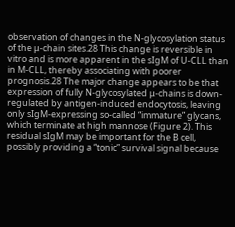observation of changes in the N-glycosylation status of the μ-chain sites.28 This change is reversible in vitro and is more apparent in the sIgM of U-CLL than in M-CLL, thereby associating with poorer prognosis.28 The major change appears to be that expression of fully N-glycosylated μ-chains is down-regulated by antigen-induced endocytosis, leaving only sIgM-expressing so-called “immature” glycans, which terminate at high mannose (Figure 2). This residual sIgM may be important for the B cell, possibly providing a “tonic” survival signal because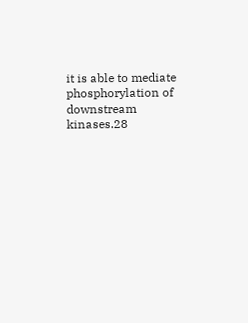it is able to mediate phosphorylation of downstream kinases.28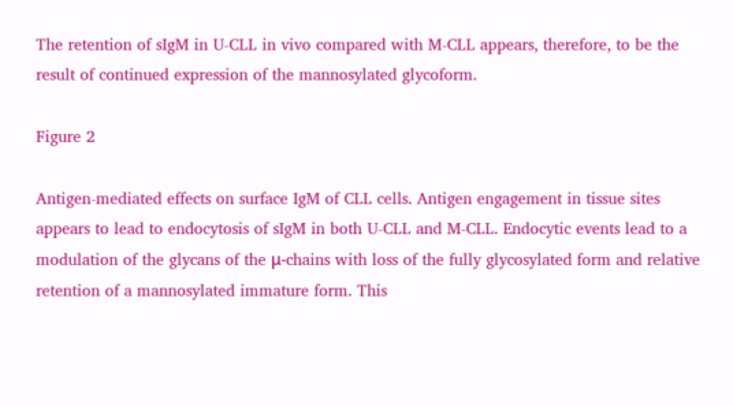The retention of sIgM in U-CLL in vivo compared with M-CLL appears, therefore, to be the result of continued expression of the mannosylated glycoform.

Figure 2

Antigen-mediated effects on surface IgM of CLL cells. Antigen engagement in tissue sites appears to lead to endocytosis of sIgM in both U-CLL and M-CLL. Endocytic events lead to a modulation of the glycans of the μ-chains with loss of the fully glycosylated form and relative retention of a mannosylated immature form. This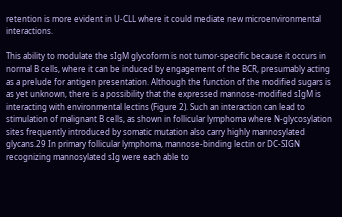retention is more evident in U-CLL where it could mediate new microenvironmental interactions.

This ability to modulate the sIgM glycoform is not tumor-specific because it occurs in normal B cells, where it can be induced by engagement of the BCR, presumably acting as a prelude for antigen presentation. Although the function of the modified sugars is as yet unknown, there is a possibility that the expressed mannose-modified sIgM is interacting with environmental lectins (Figure 2). Such an interaction can lead to stimulation of malignant B cells, as shown in follicular lymphoma where N-glycosylation sites frequently introduced by somatic mutation also carry highly mannosylated glycans.29 In primary follicular lymphoma, mannose-binding lectin or DC-SIGN recognizing mannosylated sIg were each able to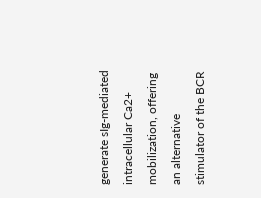generate sIg-mediated intracellular Ca2+ mobilization, offering an alternative stimulator of the BCR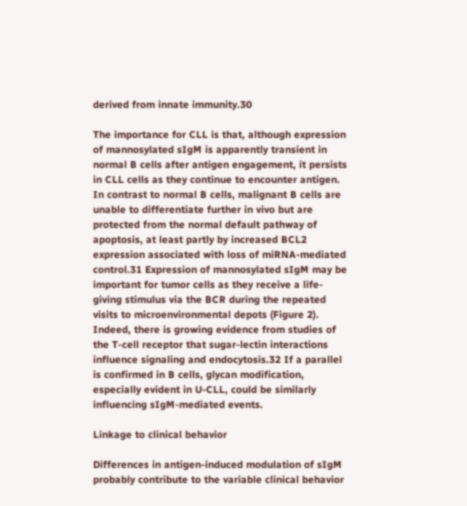derived from innate immunity.30

The importance for CLL is that, although expression of mannosylated sIgM is apparently transient in normal B cells after antigen engagement, it persists in CLL cells as they continue to encounter antigen. In contrast to normal B cells, malignant B cells are unable to differentiate further in vivo but are protected from the normal default pathway of apoptosis, at least partly by increased BCL2 expression associated with loss of miRNA-mediated control.31 Expression of mannosylated sIgM may be important for tumor cells as they receive a life-giving stimulus via the BCR during the repeated visits to microenvironmental depots (Figure 2). Indeed, there is growing evidence from studies of the T-cell receptor that sugar-lectin interactions influence signaling and endocytosis.32 If a parallel is confirmed in B cells, glycan modification, especially evident in U-CLL, could be similarly influencing sIgM-mediated events.

Linkage to clinical behavior

Differences in antigen-induced modulation of sIgM probably contribute to the variable clinical behavior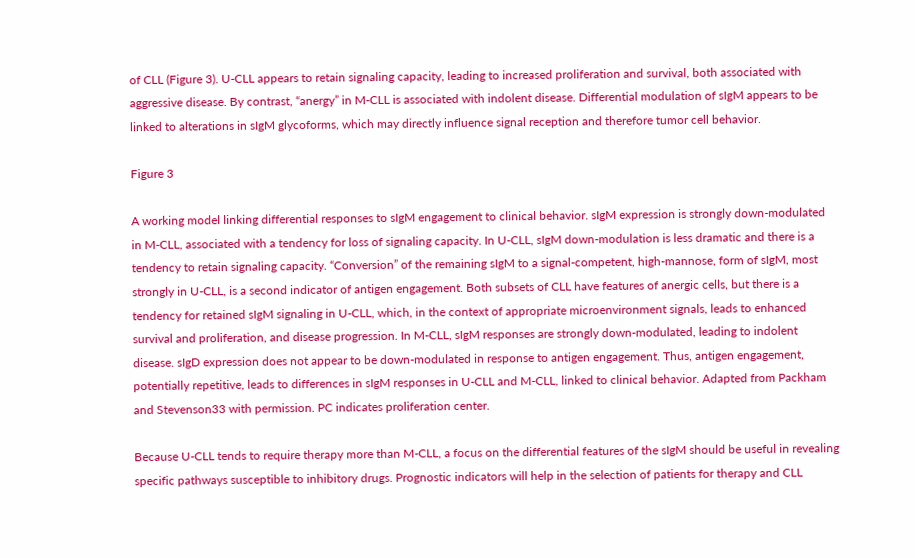of CLL (Figure 3). U-CLL appears to retain signaling capacity, leading to increased proliferation and survival, both associated with aggressive disease. By contrast, “anergy” in M-CLL is associated with indolent disease. Differential modulation of sIgM appears to be linked to alterations in sIgM glycoforms, which may directly influence signal reception and therefore tumor cell behavior.

Figure 3

A working model linking differential responses to sIgM engagement to clinical behavior. sIgM expression is strongly down-modulated in M-CLL, associated with a tendency for loss of signaling capacity. In U-CLL, sIgM down-modulation is less dramatic and there is a tendency to retain signaling capacity. “Conversion” of the remaining sIgM to a signal-competent, high-mannose, form of sIgM, most strongly in U-CLL, is a second indicator of antigen engagement. Both subsets of CLL have features of anergic cells, but there is a tendency for retained sIgM signaling in U-CLL, which, in the context of appropriate microenvironment signals, leads to enhanced survival and proliferation, and disease progression. In M-CLL, sIgM responses are strongly down-modulated, leading to indolent disease. sIgD expression does not appear to be down-modulated in response to antigen engagement. Thus, antigen engagement, potentially repetitive, leads to differences in sIgM responses in U-CLL and M-CLL, linked to clinical behavior. Adapted from Packham and Stevenson33 with permission. PC indicates proliferation center.

Because U-CLL tends to require therapy more than M-CLL, a focus on the differential features of the sIgM should be useful in revealing specific pathways susceptible to inhibitory drugs. Prognostic indicators will help in the selection of patients for therapy and CLL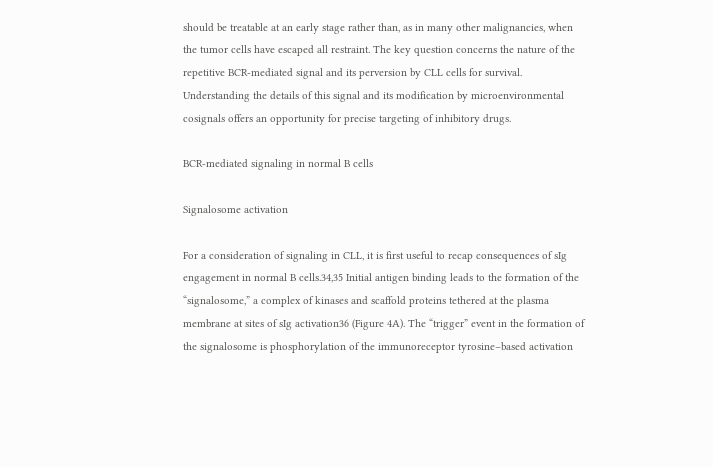should be treatable at an early stage rather than, as in many other malignancies, when the tumor cells have escaped all restraint. The key question concerns the nature of the repetitive BCR-mediated signal and its perversion by CLL cells for survival. Understanding the details of this signal and its modification by microenvironmental cosignals offers an opportunity for precise targeting of inhibitory drugs.

BCR-mediated signaling in normal B cells

Signalosome activation

For a consideration of signaling in CLL, it is first useful to recap consequences of sIg engagement in normal B cells.34,35 Initial antigen binding leads to the formation of the “signalosome,” a complex of kinases and scaffold proteins tethered at the plasma membrane at sites of sIg activation36 (Figure 4A). The “trigger” event in the formation of the signalosome is phosphorylation of the immunoreceptor tyrosine–based activation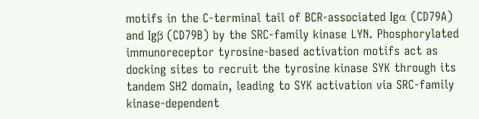motifs in the C-terminal tail of BCR-associated Igα (CD79A) and Igβ (CD79B) by the SRC-family kinase LYN. Phosphorylated immunoreceptor tyrosine-based activation motifs act as docking sites to recruit the tyrosine kinase SYK through its tandem SH2 domain, leading to SYK activation via SRC-family kinase-dependent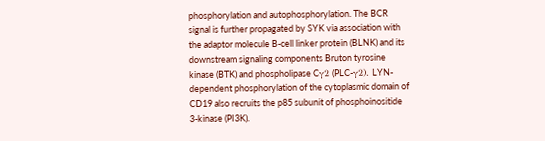phosphorylation and autophosphorylation. The BCR signal is further propagated by SYK via association with the adaptor molecule B-cell linker protein (BLNK) and its downstream signaling components Bruton tyrosine kinase (BTK) and phospholipase Cγ2 (PLC-γ2). LYN-dependent phosphorylation of the cytoplasmic domain of CD19 also recruits the p85 subunit of phosphoinositide 3-kinase (PI3K).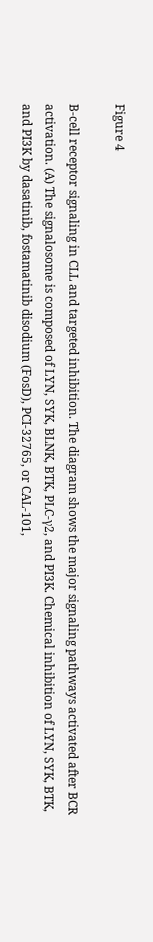Figure 4

B-cell receptor signaling in CLL and targeted inhibition. The diagram shows the major signaling pathways activated after BCR activation. (A) The signalosome is composed of LYN, SYK, BLNK, BTK, PLC-γ2, and PI3K. Chemical inhibition of LYN, SYK, BTK, and PI3K by dasatinib, fostamatinib disodium (FosD), PCI-32765, or CAL-101,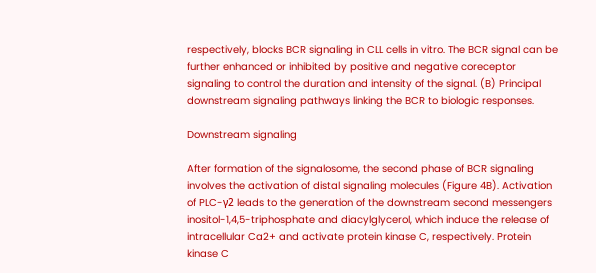respectively, blocks BCR signaling in CLL cells in vitro. The BCR signal can be further enhanced or inhibited by positive and negative coreceptor signaling to control the duration and intensity of the signal. (B) Principal downstream signaling pathways linking the BCR to biologic responses.

Downstream signaling

After formation of the signalosome, the second phase of BCR signaling involves the activation of distal signaling molecules (Figure 4B). Activation of PLC-γ2 leads to the generation of the downstream second messengers inositol-1,4,5-triphosphate and diacylglycerol, which induce the release of intracellular Ca2+ and activate protein kinase C, respectively. Protein kinase C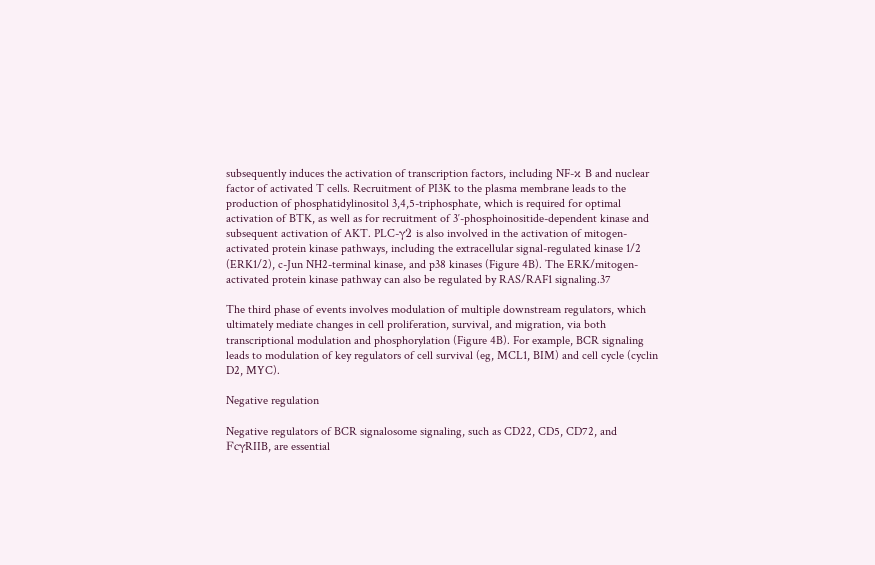subsequently induces the activation of transcription factors, including NF-κ B and nuclear factor of activated T cells. Recruitment of PI3K to the plasma membrane leads to the production of phosphatidylinositol 3,4,5-triphosphate, which is required for optimal activation of BTK, as well as for recruitment of 3′-phosphoinositide-dependent kinase and subsequent activation of AKT. PLC-γ2 is also involved in the activation of mitogen-activated protein kinase pathways, including the extracellular signal-regulated kinase 1/2 (ERK1/2), c-Jun NH2-terminal kinase, and p38 kinases (Figure 4B). The ERK/mitogen-activated protein kinase pathway can also be regulated by RAS/RAF1 signaling.37

The third phase of events involves modulation of multiple downstream regulators, which ultimately mediate changes in cell proliferation, survival, and migration, via both transcriptional modulation and phosphorylation (Figure 4B). For example, BCR signaling leads to modulation of key regulators of cell survival (eg, MCL1, BIM) and cell cycle (cyclin D2, MYC).

Negative regulation

Negative regulators of BCR signalosome signaling, such as CD22, CD5, CD72, and FcγRIIB, are essential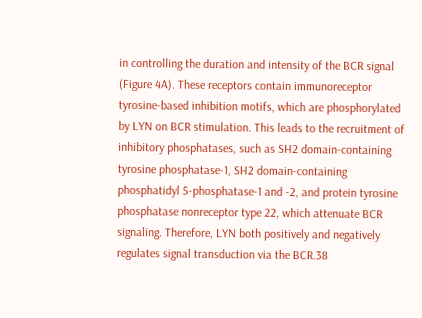in controlling the duration and intensity of the BCR signal (Figure 4A). These receptors contain immunoreceptor tyrosine-based inhibition motifs, which are phosphorylated by LYN on BCR stimulation. This leads to the recruitment of inhibitory phosphatases, such as SH2 domain-containing tyrosine phosphatase-1, SH2 domain-containing phosphatidyl 5-phosphatase-1 and -2, and protein tyrosine phosphatase nonreceptor type 22, which attenuate BCR signaling. Therefore, LYN both positively and negatively regulates signal transduction via the BCR.38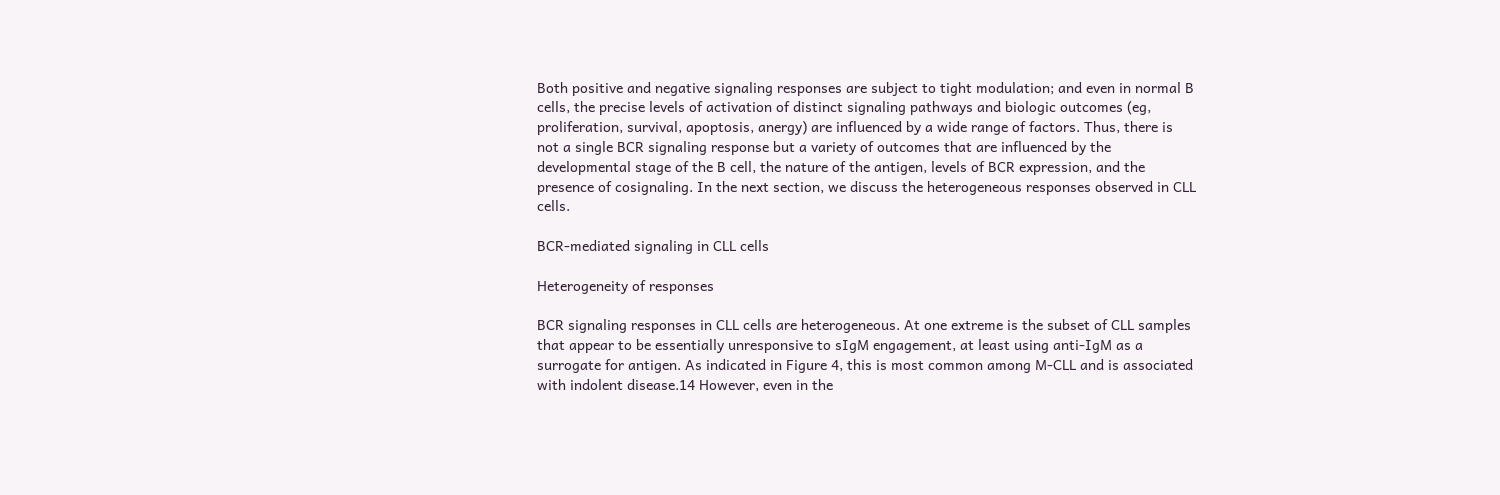Both positive and negative signaling responses are subject to tight modulation; and even in normal B cells, the precise levels of activation of distinct signaling pathways and biologic outcomes (eg, proliferation, survival, apoptosis, anergy) are influenced by a wide range of factors. Thus, there is not a single BCR signaling response but a variety of outcomes that are influenced by the developmental stage of the B cell, the nature of the antigen, levels of BCR expression, and the presence of cosignaling. In the next section, we discuss the heterogeneous responses observed in CLL cells.

BCR-mediated signaling in CLL cells

Heterogeneity of responses

BCR signaling responses in CLL cells are heterogeneous. At one extreme is the subset of CLL samples that appear to be essentially unresponsive to sIgM engagement, at least using anti-IgM as a surrogate for antigen. As indicated in Figure 4, this is most common among M-CLL and is associated with indolent disease.14 However, even in the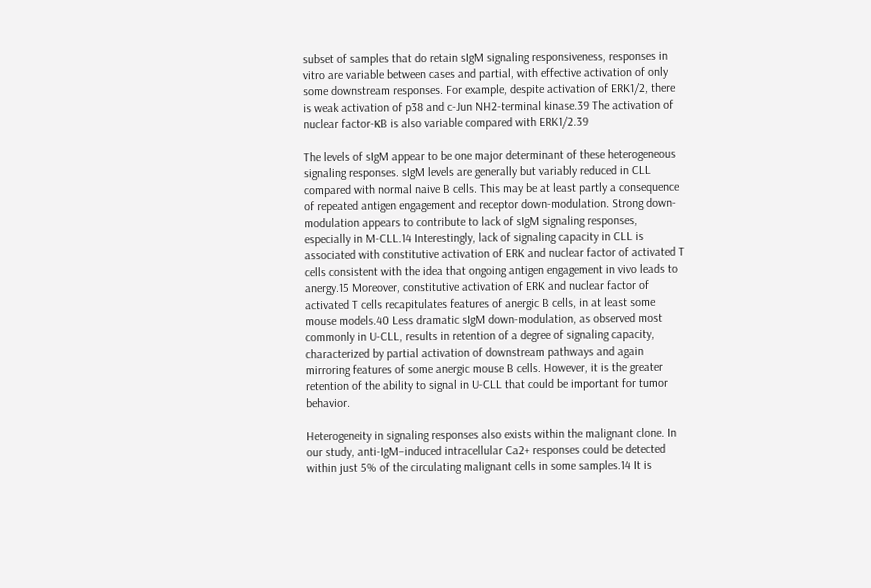subset of samples that do retain sIgM signaling responsiveness, responses in vitro are variable between cases and partial, with effective activation of only some downstream responses. For example, despite activation of ERK1/2, there is weak activation of p38 and c-Jun NH2-terminal kinase.39 The activation of nuclear factor-κB is also variable compared with ERK1/2.39

The levels of sIgM appear to be one major determinant of these heterogeneous signaling responses. sIgM levels are generally but variably reduced in CLL compared with normal naive B cells. This may be at least partly a consequence of repeated antigen engagement and receptor down-modulation. Strong down-modulation appears to contribute to lack of sIgM signaling responses, especially in M-CLL.14 Interestingly, lack of signaling capacity in CLL is associated with constitutive activation of ERK and nuclear factor of activated T cells consistent with the idea that ongoing antigen engagement in vivo leads to anergy.15 Moreover, constitutive activation of ERK and nuclear factor of activated T cells recapitulates features of anergic B cells, in at least some mouse models.40 Less dramatic sIgM down-modulation, as observed most commonly in U-CLL, results in retention of a degree of signaling capacity, characterized by partial activation of downstream pathways and again mirroring features of some anergic mouse B cells. However, it is the greater retention of the ability to signal in U-CLL that could be important for tumor behavior.

Heterogeneity in signaling responses also exists within the malignant clone. In our study, anti-IgM–induced intracellular Ca2+ responses could be detected within just 5% of the circulating malignant cells in some samples.14 It is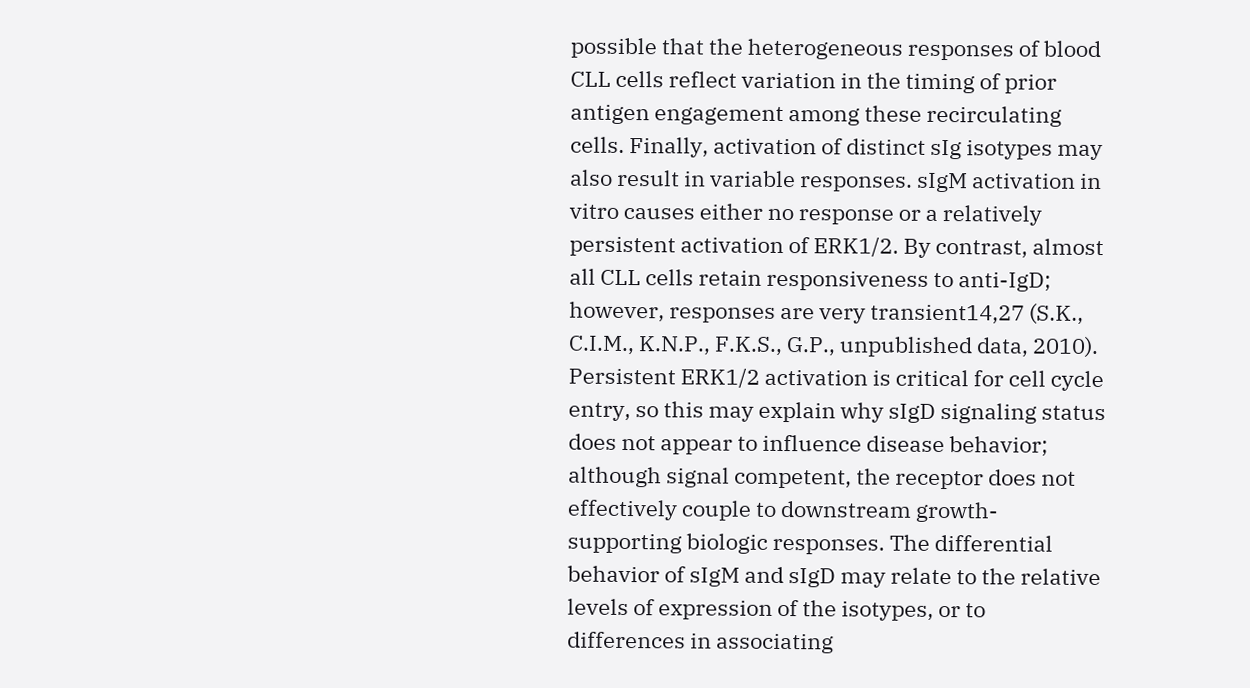possible that the heterogeneous responses of blood CLL cells reflect variation in the timing of prior antigen engagement among these recirculating cells. Finally, activation of distinct sIg isotypes may also result in variable responses. sIgM activation in vitro causes either no response or a relatively persistent activation of ERK1/2. By contrast, almost all CLL cells retain responsiveness to anti-IgD; however, responses are very transient14,27 (S.K., C.I.M., K.N.P., F.K.S., G.P., unpublished data, 2010). Persistent ERK1/2 activation is critical for cell cycle entry, so this may explain why sIgD signaling status does not appear to influence disease behavior; although signal competent, the receptor does not effectively couple to downstream growth-supporting biologic responses. The differential behavior of sIgM and sIgD may relate to the relative levels of expression of the isotypes, or to differences in associating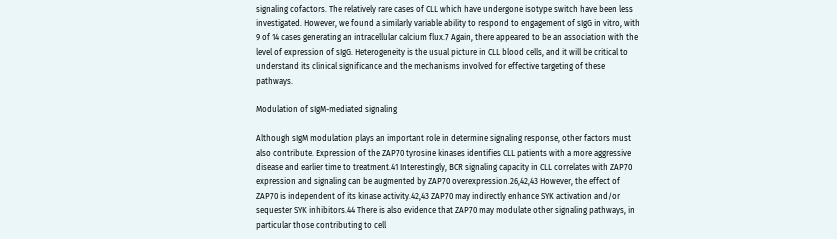signaling cofactors. The relatively rare cases of CLL which have undergone isotype switch have been less investigated. However, we found a similarly variable ability to respond to engagement of sIgG in vitro, with 9 of 14 cases generating an intracellular calcium flux.7 Again, there appeared to be an association with the level of expression of sIgG. Heterogeneity is the usual picture in CLL blood cells, and it will be critical to understand its clinical significance and the mechanisms involved for effective targeting of these pathways.

Modulation of sIgM-mediated signaling

Although sIgM modulation plays an important role in determine signaling response, other factors must also contribute. Expression of the ZAP70 tyrosine kinases identifies CLL patients with a more aggressive disease and earlier time to treatment.41 Interestingly, BCR signaling capacity in CLL correlates with ZAP70 expression and signaling can be augmented by ZAP70 overexpression.26,42,43 However, the effect of ZAP70 is independent of its kinase activity.42,43 ZAP70 may indirectly enhance SYK activation and/or sequester SYK inhibitors.44 There is also evidence that ZAP70 may modulate other signaling pathways, in particular those contributing to cell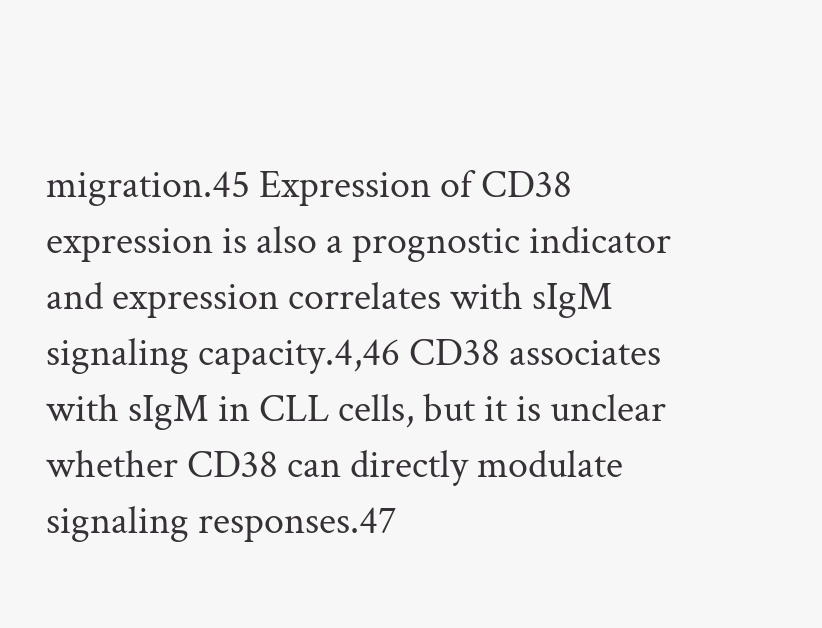migration.45 Expression of CD38 expression is also a prognostic indicator and expression correlates with sIgM signaling capacity.4,46 CD38 associates with sIgM in CLL cells, but it is unclear whether CD38 can directly modulate signaling responses.47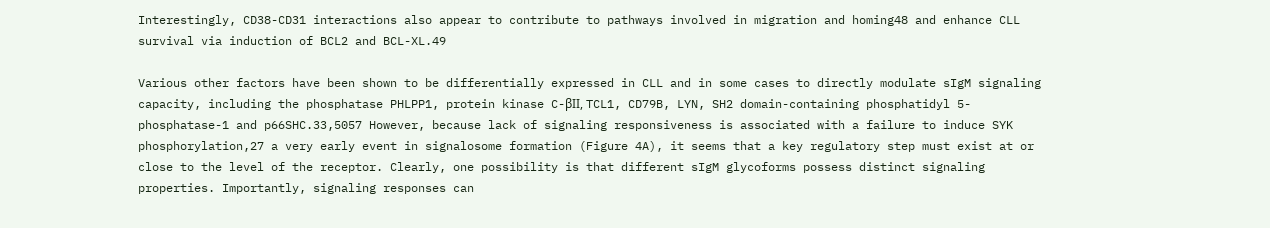Interestingly, CD38-CD31 interactions also appear to contribute to pathways involved in migration and homing48 and enhance CLL survival via induction of BCL2 and BCL-XL.49

Various other factors have been shown to be differentially expressed in CLL and in some cases to directly modulate sIgM signaling capacity, including the phosphatase PHLPP1, protein kinase C-βII, TCL1, CD79B, LYN, SH2 domain-containing phosphatidyl 5-phosphatase-1 and p66SHC.33,5057 However, because lack of signaling responsiveness is associated with a failure to induce SYK phosphorylation,27 a very early event in signalosome formation (Figure 4A), it seems that a key regulatory step must exist at or close to the level of the receptor. Clearly, one possibility is that different sIgM glycoforms possess distinct signaling properties. Importantly, signaling responses can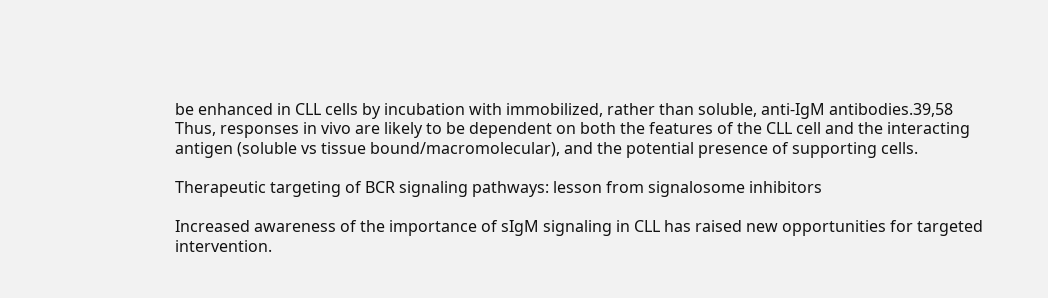be enhanced in CLL cells by incubation with immobilized, rather than soluble, anti-IgM antibodies.39,58 Thus, responses in vivo are likely to be dependent on both the features of the CLL cell and the interacting antigen (soluble vs tissue bound/macromolecular), and the potential presence of supporting cells.

Therapeutic targeting of BCR signaling pathways: lesson from signalosome inhibitors

Increased awareness of the importance of sIgM signaling in CLL has raised new opportunities for targeted intervention.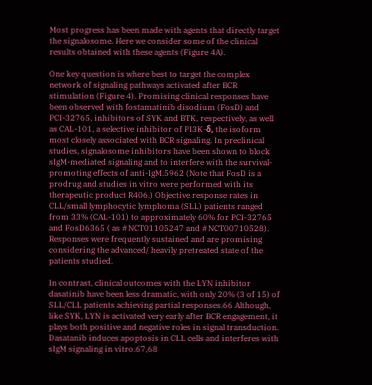Most progress has been made with agents that directly target the signalosome. Here we consider some of the clinical results obtained with these agents (Figure 4A).

One key question is where best to target the complex network of signaling pathways activated after BCR stimulation (Figure 4). Promising clinical responses have been observed with fostamatinib disodium (FosD) and PCI-32765, inhibitors of SYK and BTK, respectively, as well as CAL-101, a selective inhibitor of PI3K-δ, the isoform most closely associated with BCR signaling. In preclinical studies, signalosome inhibitors have been shown to block sIgM-mediated signaling and to interfere with the survival-promoting effects of anti-IgM.5962 (Note that FosD is a prodrug and studies in vitro were performed with its therapeutic product R406.) Objective response rates in CLL/small lymphocytic lymphoma (SLL) patients ranged from 33% (CAL-101) to approximately 60% for PCI-32765 and FosD6365 ( as #NCT01105247 and #NCT00710528). Responses were frequently sustained and are promising considering the advanced/ heavily pretreated state of the patients studied.

In contrast, clinical outcomes with the LYN inhibitor dasatinib have been less dramatic, with only 20% (3 of 15) of SLL/CLL patients achieving partial responses.66 Although, like SYK, LYN is activated very early after BCR engagement, it plays both positive and negative roles in signal transduction. Dasatanib induces apoptosis in CLL cells and interferes with sIgM signaling in vitro.67,68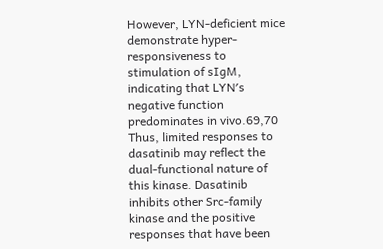However, LYN-deficient mice demonstrate hyper-responsiveness to stimulation of sIgM, indicating that LYN′s negative function predominates in vivo.69,70 Thus, limited responses to dasatinib may reflect the dual-functional nature of this kinase. Dasatinib inhibits other Src-family kinase and the positive responses that have been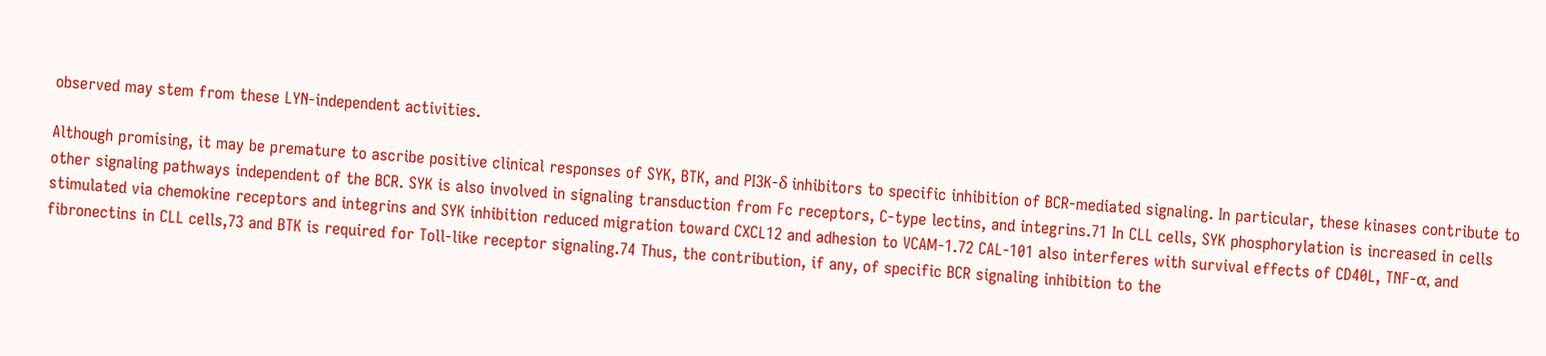observed may stem from these LYN-independent activities.

Although promising, it may be premature to ascribe positive clinical responses of SYK, BTK, and PI3K-δ inhibitors to specific inhibition of BCR-mediated signaling. In particular, these kinases contribute to other signaling pathways independent of the BCR. SYK is also involved in signaling transduction from Fc receptors, C-type lectins, and integrins.71 In CLL cells, SYK phosphorylation is increased in cells stimulated via chemokine receptors and integrins and SYK inhibition reduced migration toward CXCL12 and adhesion to VCAM-1.72 CAL-101 also interferes with survival effects of CD40L, TNF-α, and fibronectins in CLL cells,73 and BTK is required for Toll-like receptor signaling.74 Thus, the contribution, if any, of specific BCR signaling inhibition to the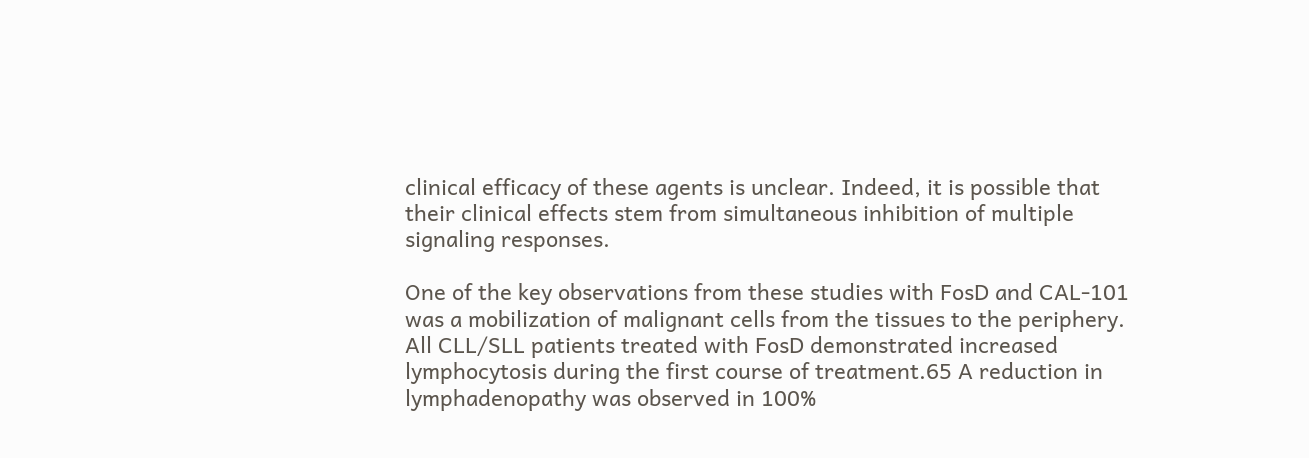clinical efficacy of these agents is unclear. Indeed, it is possible that their clinical effects stem from simultaneous inhibition of multiple signaling responses.

One of the key observations from these studies with FosD and CAL-101 was a mobilization of malignant cells from the tissues to the periphery. All CLL/SLL patients treated with FosD demonstrated increased lymphocytosis during the first course of treatment.65 A reduction in lymphadenopathy was observed in 100%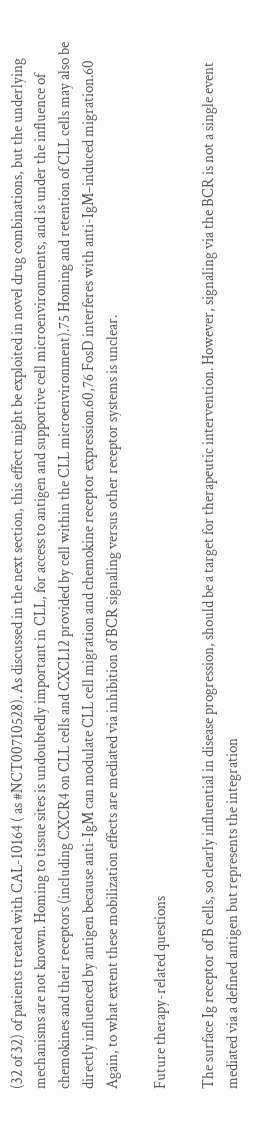(32 of 32) of patients treated with CAL-10164 ( as #NCT00710528). As discussed in the next section, this effect might be exploited in novel drug combinations, but the underlying mechanisms are not known. Homing to tissue sites is undoubtedly important in CLL, for access to antigen and supportive cell microenvironments, and is under the influence of chemokines and their receptors (including CXCR4 on CLL cells and CXCL12 provided by cell within the CLL microenvironment).75 Homing and retention of CLL cells may also be directly influenced by antigen because anti-IgM can modulate CLL cell migration and chemokine receptor expression.60,76 FosD interferes with anti-IgM–induced migration.60 Again, to what extent these mobilization effects are mediated via inhibition of BCR signaling versus other receptor systems is unclear.

Future therapy-related questions

The surface Ig receptor of B cells, so clearly influential in disease progression, should be a target for therapeutic intervention. However, signaling via the BCR is not a single event mediated via a defined antigen but represents the integration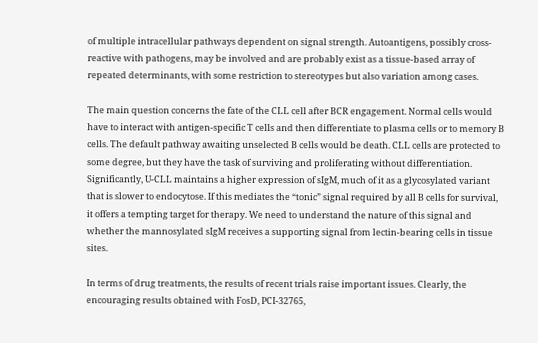of multiple intracellular pathways dependent on signal strength. Autoantigens, possibly cross-reactive with pathogens, may be involved and are probably exist as a tissue-based array of repeated determinants, with some restriction to stereotypes but also variation among cases.

The main question concerns the fate of the CLL cell after BCR engagement. Normal cells would have to interact with antigen-specific T cells and then differentiate to plasma cells or to memory B cells. The default pathway awaiting unselected B cells would be death. CLL cells are protected to some degree, but they have the task of surviving and proliferating without differentiation. Significantly, U-CLL maintains a higher expression of sIgM, much of it as a glycosylated variant that is slower to endocytose. If this mediates the “tonic” signal required by all B cells for survival, it offers a tempting target for therapy. We need to understand the nature of this signal and whether the mannosylated sIgM receives a supporting signal from lectin-bearing cells in tissue sites.

In terms of drug treatments, the results of recent trials raise important issues. Clearly, the encouraging results obtained with FosD, PCI-32765,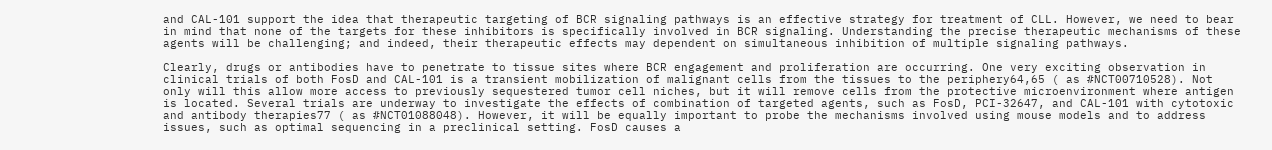and CAL-101 support the idea that therapeutic targeting of BCR signaling pathways is an effective strategy for treatment of CLL. However, we need to bear in mind that none of the targets for these inhibitors is specifically involved in BCR signaling. Understanding the precise therapeutic mechanisms of these agents will be challenging; and indeed, their therapeutic effects may dependent on simultaneous inhibition of multiple signaling pathways.

Clearly, drugs or antibodies have to penetrate to tissue sites where BCR engagement and proliferation are occurring. One very exciting observation in clinical trials of both FosD and CAL-101 is a transient mobilization of malignant cells from the tissues to the periphery64,65 ( as #NCT00710528). Not only will this allow more access to previously sequestered tumor cell niches, but it will remove cells from the protective microenvironment where antigen is located. Several trials are underway to investigate the effects of combination of targeted agents, such as FosD, PCI-32647, and CAL-101 with cytotoxic and antibody therapies77 ( as #NCT01088048). However, it will be equally important to probe the mechanisms involved using mouse models and to address issues, such as optimal sequencing in a preclinical setting. FosD causes a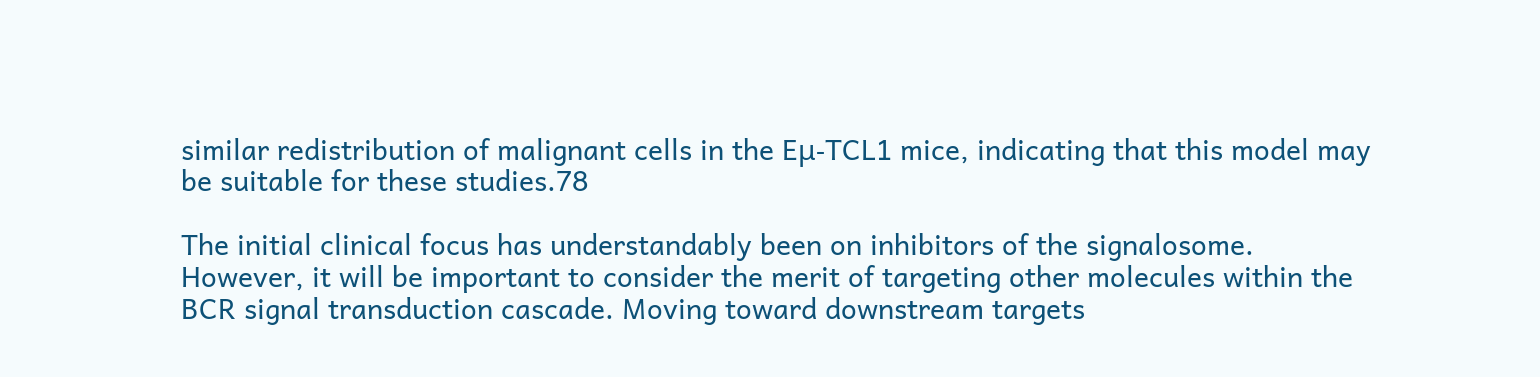similar redistribution of malignant cells in the Eμ-TCL1 mice, indicating that this model may be suitable for these studies.78

The initial clinical focus has understandably been on inhibitors of the signalosome. However, it will be important to consider the merit of targeting other molecules within the BCR signal transduction cascade. Moving toward downstream targets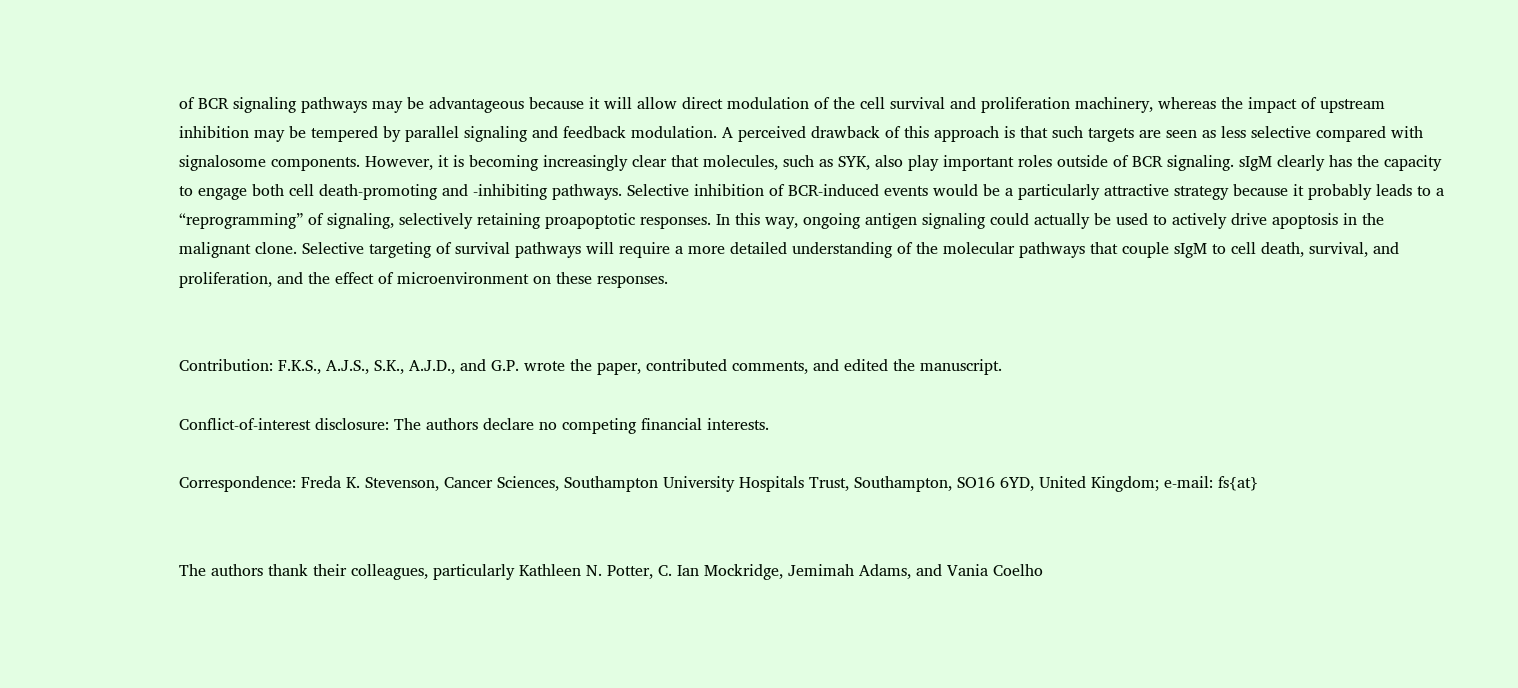of BCR signaling pathways may be advantageous because it will allow direct modulation of the cell survival and proliferation machinery, whereas the impact of upstream inhibition may be tempered by parallel signaling and feedback modulation. A perceived drawback of this approach is that such targets are seen as less selective compared with signalosome components. However, it is becoming increasingly clear that molecules, such as SYK, also play important roles outside of BCR signaling. sIgM clearly has the capacity to engage both cell death-promoting and -inhibiting pathways. Selective inhibition of BCR-induced events would be a particularly attractive strategy because it probably leads to a “reprogramming” of signaling, selectively retaining proapoptotic responses. In this way, ongoing antigen signaling could actually be used to actively drive apoptosis in the malignant clone. Selective targeting of survival pathways will require a more detailed understanding of the molecular pathways that couple sIgM to cell death, survival, and proliferation, and the effect of microenvironment on these responses.


Contribution: F.K.S., A.J.S., S.K., A.J.D., and G.P. wrote the paper, contributed comments, and edited the manuscript.

Conflict-of-interest disclosure: The authors declare no competing financial interests.

Correspondence: Freda K. Stevenson, Cancer Sciences, Southampton University Hospitals Trust, Southampton, SO16 6YD, United Kingdom; e-mail: fs{at}


The authors thank their colleagues, particularly Kathleen N. Potter, C. Ian Mockridge, Jemimah Adams, and Vania Coelho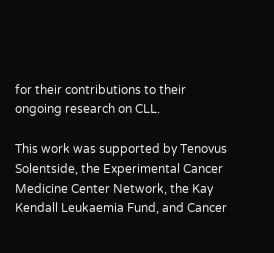for their contributions to their ongoing research on CLL.

This work was supported by Tenovus Solentside, the Experimental Cancer Medicine Center Network, the Kay Kendall Leukaemia Fund, and Cancer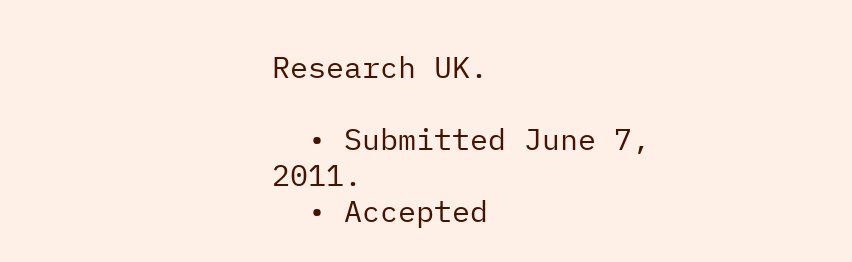Research UK.

  • Submitted June 7, 2011.
  • Accepted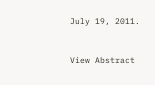July 19, 2011.


View Abstract